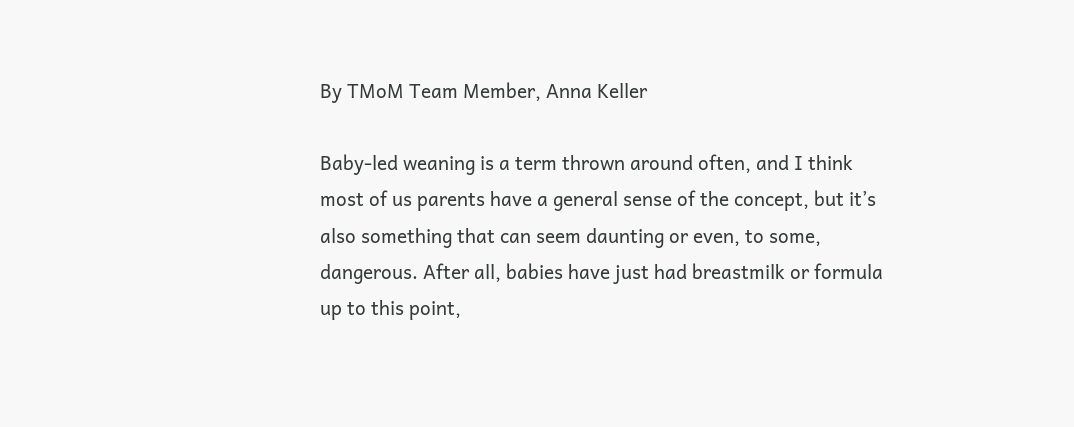By TMoM Team Member, Anna Keller

Baby-led weaning is a term thrown around often, and I think most of us parents have a general sense of the concept, but it’s also something that can seem daunting or even, to some, dangerous. After all, babies have just had breastmilk or formula up to this point,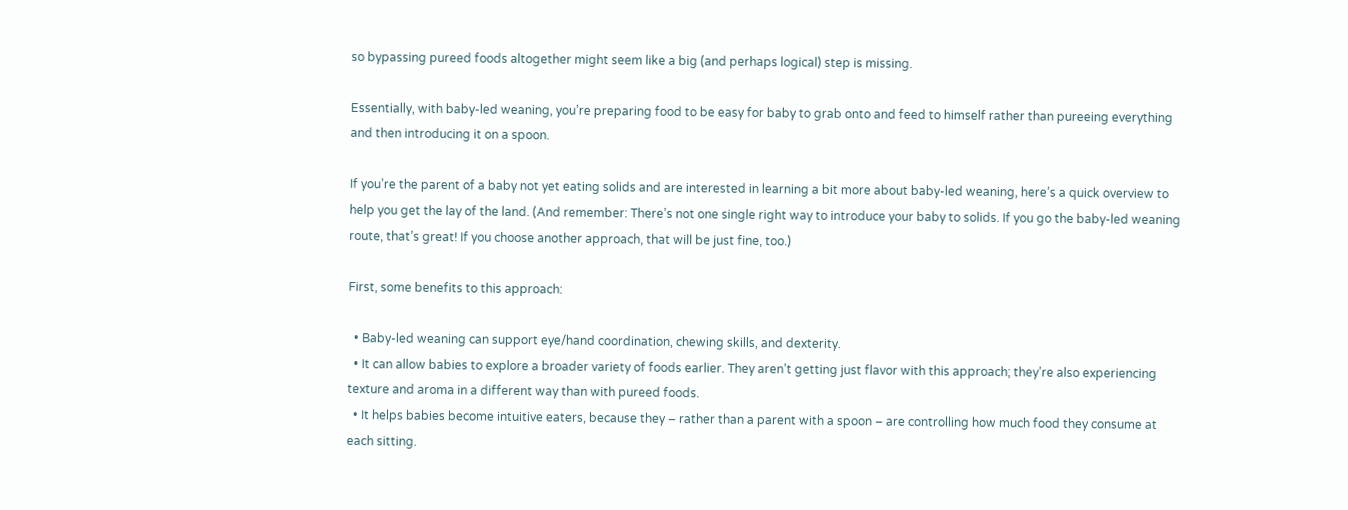so bypassing pureed foods altogether might seem like a big (and perhaps logical) step is missing.

Essentially, with baby-led weaning, you’re preparing food to be easy for baby to grab onto and feed to himself rather than pureeing everything and then introducing it on a spoon.

If you’re the parent of a baby not yet eating solids and are interested in learning a bit more about baby-led weaning, here’s a quick overview to help you get the lay of the land. (And remember: There’s not one single right way to introduce your baby to solids. If you go the baby-led weaning route, that’s great! If you choose another approach, that will be just fine, too.)

First, some benefits to this approach:

  • Baby-led weaning can support eye/hand coordination, chewing skills, and dexterity.
  • It can allow babies to explore a broader variety of foods earlier. They aren’t getting just flavor with this approach; they’re also experiencing texture and aroma in a different way than with pureed foods.
  • It helps babies become intuitive eaters, because they – rather than a parent with a spoon – are controlling how much food they consume at each sitting.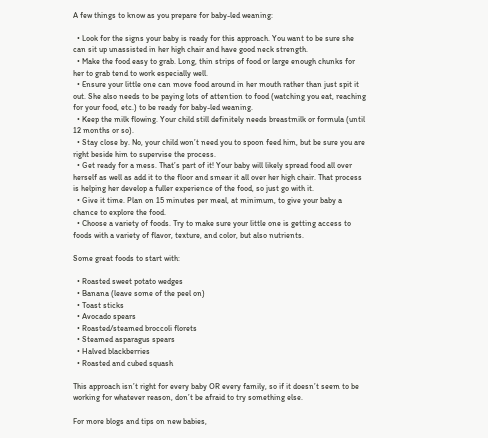A few things to know as you prepare for baby-led weaning:

  • Look for the signs your baby is ready for this approach. You want to be sure she can sit up unassisted in her high chair and have good neck strength.
  • Make the food easy to grab. Long, thin strips of food or large enough chunks for her to grab tend to work especially well.
  • Ensure your little one can move food around in her mouth rather than just spit it out. She also needs to be paying lots of attention to food (watching you eat, reaching for your food, etc.) to be ready for baby-led weaning.
  • Keep the milk flowing. Your child still definitely needs breastmilk or formula (until 12 months or so).
  • Stay close by. No, your child won’t need you to spoon feed him, but be sure you are right beside him to supervise the process.
  • Get ready for a mess. That’s part of it! Your baby will likely spread food all over herself as well as add it to the floor and smear it all over her high chair. That process is helping her develop a fuller experience of the food, so just go with it.
  • Give it time. Plan on 15 minutes per meal, at minimum, to give your baby a chance to explore the food.
  • Choose a variety of foods. Try to make sure your little one is getting access to foods with a variety of flavor, texture, and color, but also nutrients.

Some great foods to start with:

  • Roasted sweet potato wedges
  • Banana (leave some of the peel on)
  • Toast sticks
  • Avocado spears
  • Roasted/steamed broccoli florets
  • Steamed asparagus spears
  • Halved blackberries
  • Roasted and cubed squash

This approach isn’t right for every baby OR every family, so if it doesn’t seem to be working for whatever reason, don’t be afraid to try something else.

For more blogs and tips on new babies,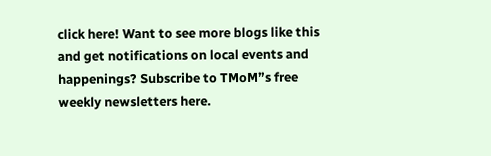click here! Want to see more blogs like this and get notifications on local events and happenings? Subscribe to TMoM”s free weekly newsletters here.